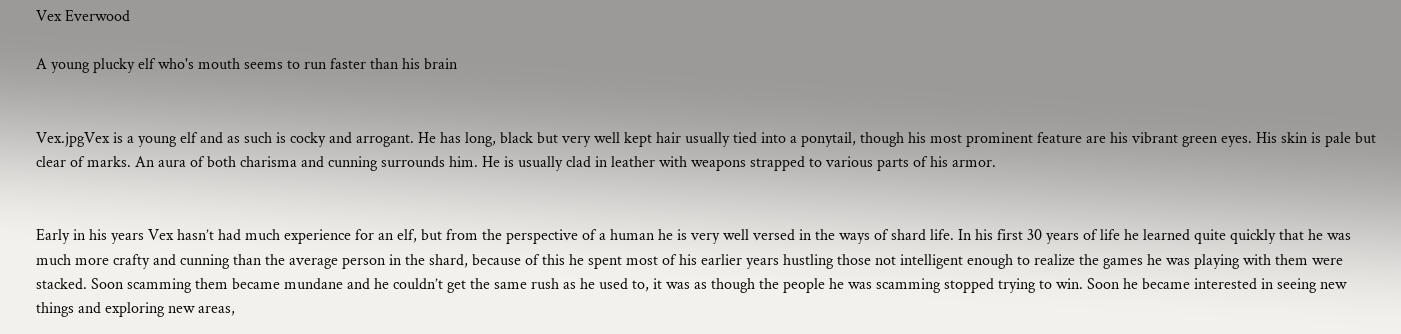Vex Everwood

A young plucky elf who's mouth seems to run faster than his brain


Vex.jpgVex is a young elf and as such is cocky and arrogant. He has long, black but very well kept hair usually tied into a ponytail, though his most prominent feature are his vibrant green eyes. His skin is pale but clear of marks. An aura of both charisma and cunning surrounds him. He is usually clad in leather with weapons strapped to various parts of his armor.


Early in his years Vex hasn’t had much experience for an elf, but from the perspective of a human he is very well versed in the ways of shard life. In his first 30 years of life he learned quite quickly that he was much more crafty and cunning than the average person in the shard, because of this he spent most of his earlier years hustling those not intelligent enough to realize the games he was playing with them were stacked. Soon scamming them became mundane and he couldn’t get the same rush as he used to, it was as though the people he was scamming stopped trying to win. Soon he became interested in seeing new things and exploring new areas,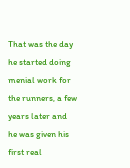That was the day he started doing menial work for the runners, a few years later and he was given his first real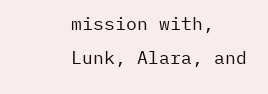mission with, Lunk, Alara, and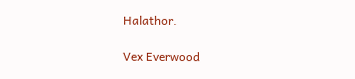Halathor.

Vex Everwood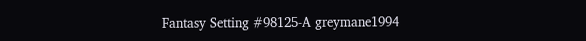Fantasy Setting #98125-A greymane1994